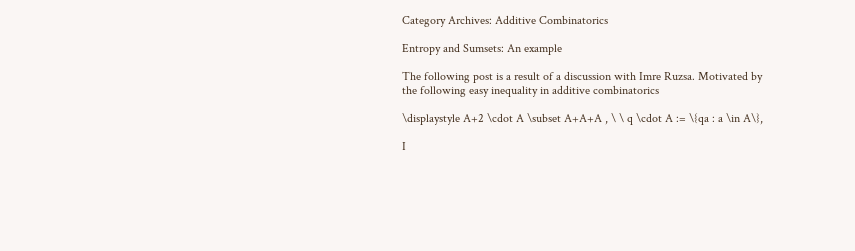Category Archives: Additive Combinatorics

Entropy and Sumsets: An example

The following post is a result of a discussion with Imre Ruzsa. Motivated by the following easy inequality in additive combinatorics

\displaystyle A+2 \cdot A \subset A+A+A , \ \ q \cdot A := \{qa : a \in A\},

I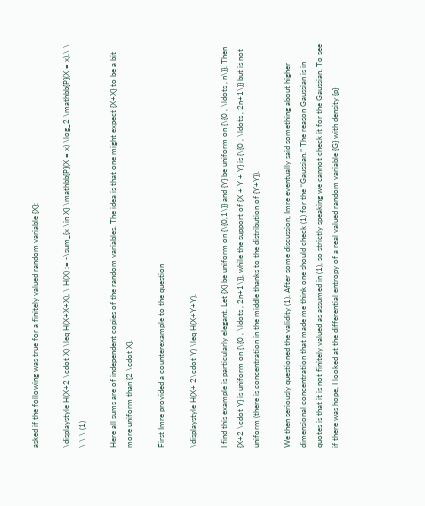asked if the following was true for a finitely valued random variable {X}:

\displaystyle H(X+2 \cdot X) \leq H(X+X+X), \ H(X) := -\sum_{x \in X} \mathbb{P}(X = x) \log_2 \mathbb{P}(X = x).\ \ \ \ \ (1)

Here all sums are of independent copies of the random variables. The idea is that one might expect {X+X} to be a bit more uniform than {2 \cdot X}.

First Imre provided a counterexample to the question

\displaystyle H(X+ 2\cdot Y) \leq H(X+Y+Y).

I find this example is particularly elegant. Let {X} be uniform on {\{0,1\}} and {Y} be uniform on {\{0 , \ldots , n\}}. Then {X+2 \cdot Y} is uniform on {\{0 , \ldots , 2n+1\}}, while the support of {X + Y + Y} is {\{0 , \ldots , 2n+1\}} but is not uniform (there is concentration in the middle thanks to the distribution of {Y+Y}).

We then seriously questioned the validity (1). After some discussion, Imre eventually said something about higher dimensional concentration that made me think one should check (1) for the “Gaussian.” The reason Gaussian is in quotes is that it is not finitely valued as assumed in (1), so strictly speaking we cannot check it for the Gaussian. To see if there was hope, I looked at the differential entropy of a real valued random variable {G} with density {p}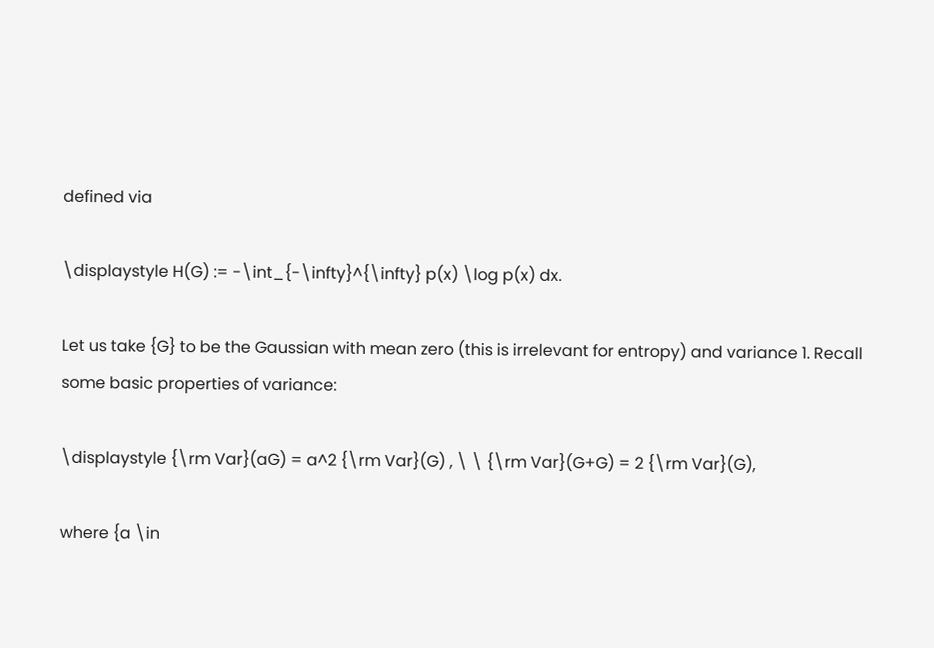defined via

\displaystyle H(G) := -\int_{-\infty}^{\infty} p(x) \log p(x) dx.

Let us take {G} to be the Gaussian with mean zero (this is irrelevant for entropy) and variance 1. Recall some basic properties of variance:

\displaystyle {\rm Var}(aG) = a^2 {\rm Var}(G) , \ \ {\rm Var}(G+G) = 2 {\rm Var}(G),

where {a \in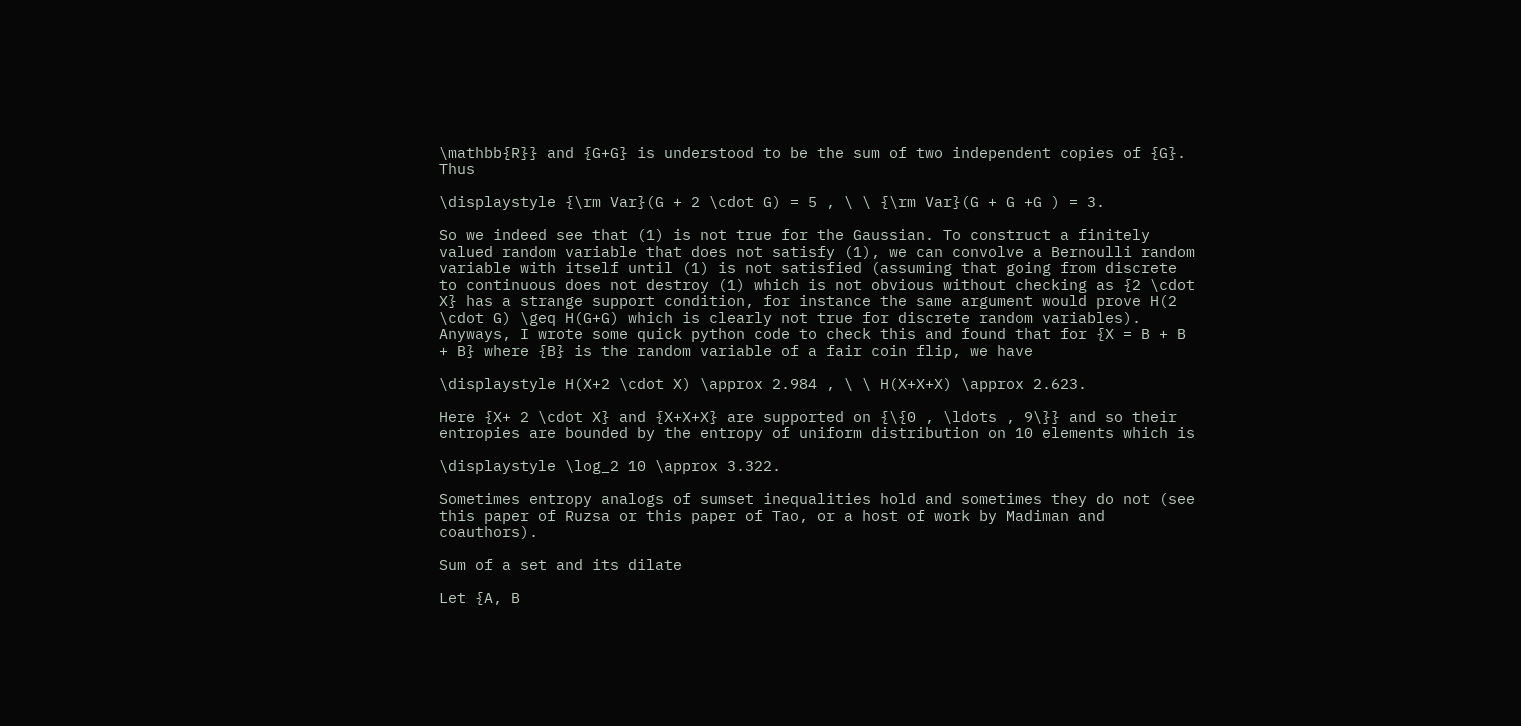\mathbb{R}} and {G+G} is understood to be the sum of two independent copies of {G}. Thus

\displaystyle {\rm Var}(G + 2 \cdot G) = 5 , \ \ {\rm Var}(G + G +G ) = 3.

So we indeed see that (1) is not true for the Gaussian. To construct a finitely valued random variable that does not satisfy (1), we can convolve a Bernoulli random variable with itself until (1) is not satisfied (assuming that going from discrete to continuous does not destroy (1) which is not obvious without checking as {2 \cdot X} has a strange support condition, for instance the same argument would prove H(2 \cdot G) \geq H(G+G) which is clearly not true for discrete random variables). Anyways, I wrote some quick python code to check this and found that for {X = B + B + B} where {B} is the random variable of a fair coin flip, we have

\displaystyle H(X+2 \cdot X) \approx 2.984 , \ \ H(X+X+X) \approx 2.623.

Here {X+ 2 \cdot X} and {X+X+X} are supported on {\{0 , \ldots , 9\}} and so their entropies are bounded by the entropy of uniform distribution on 10 elements which is

\displaystyle \log_2 10 \approx 3.322.

Sometimes entropy analogs of sumset inequalities hold and sometimes they do not (see this paper of Ruzsa or this paper of Tao, or a host of work by Madiman and coauthors).

Sum of a set and its dilate

Let {A, B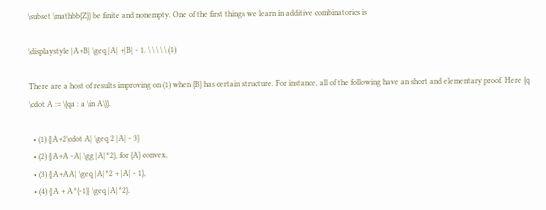\subset \mathbb{Z}} be finite and nonempty. One of the first things we learn in additive combinatorics is

\displaystyle |A+B| \geq |A| +|B| - 1. \ \ \ \ \ (1)

There are a host of results improving on (1) when {B} has certain structure. For instance, all of the following have an short and elementary proof. Here {q \cdot A := \{qa : a \in A\}}.

  • (1) {|A+2\cdot A| \geq 2 |A| - 3}
  • (2) {|A+A -A| \gg |A|^2}, for {A} convex,
  • (3) {|A+AA| \geq |A|^2 + |A| - 1},
  • (4) {|A + A^{-1}| \geq |A|^2}.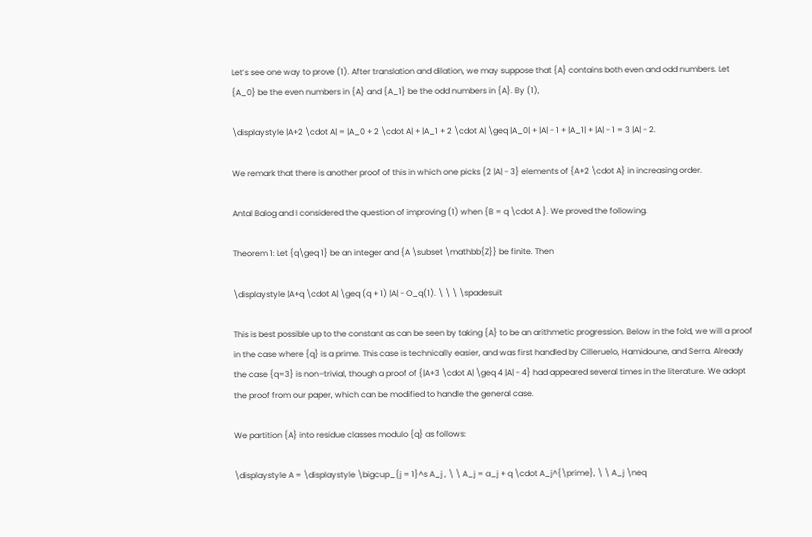Let’s see one way to prove (1). After translation and dilation, we may suppose that {A} contains both even and odd numbers. Let {A_0} be the even numbers in {A} and {A_1} be the odd numbers in {A}. By (1),

\displaystyle |A+2 \cdot A| = |A_0 + 2 \cdot A| + |A_1 + 2 \cdot A| \geq |A_0| + |A| - 1 + |A_1| + |A| - 1 = 3 |A| - 2.

We remark that there is another proof of this in which one picks {2 |A| - 3} elements of {A+2 \cdot A} in increasing order.

Antal Balog and I considered the question of improving (1) when {B = q \cdot A }. We proved the following.

Theorem 1: Let {q\geq 1} be an integer and {A \subset \mathbb{Z}} be finite. Then

\displaystyle |A+q \cdot A| \geq (q + 1) |A| - O_q(1). \ \ \ \spadesuit

This is best possible up to the constant as can be seen by taking {A} to be an arithmetic progression. Below in the fold, we will a proof in the case where {q} is a prime. This case is technically easier, and was first handled by Cilleruelo, Hamidoune, and Serra. Already the case {q=3} is non–trivial, though a proof of {|A+3 \cdot A| \geq 4 |A| - 4} had appeared several times in the literature. We adopt the proof from our paper, which can be modified to handle the general case.

We partition {A} into residue classes modulo {q} as follows:

\displaystyle A = \displaystyle \bigcup_{j = 1}^s A_j , \ \ A_j = a_j + q \cdot A_j^{\prime}, \ \ A_j \neq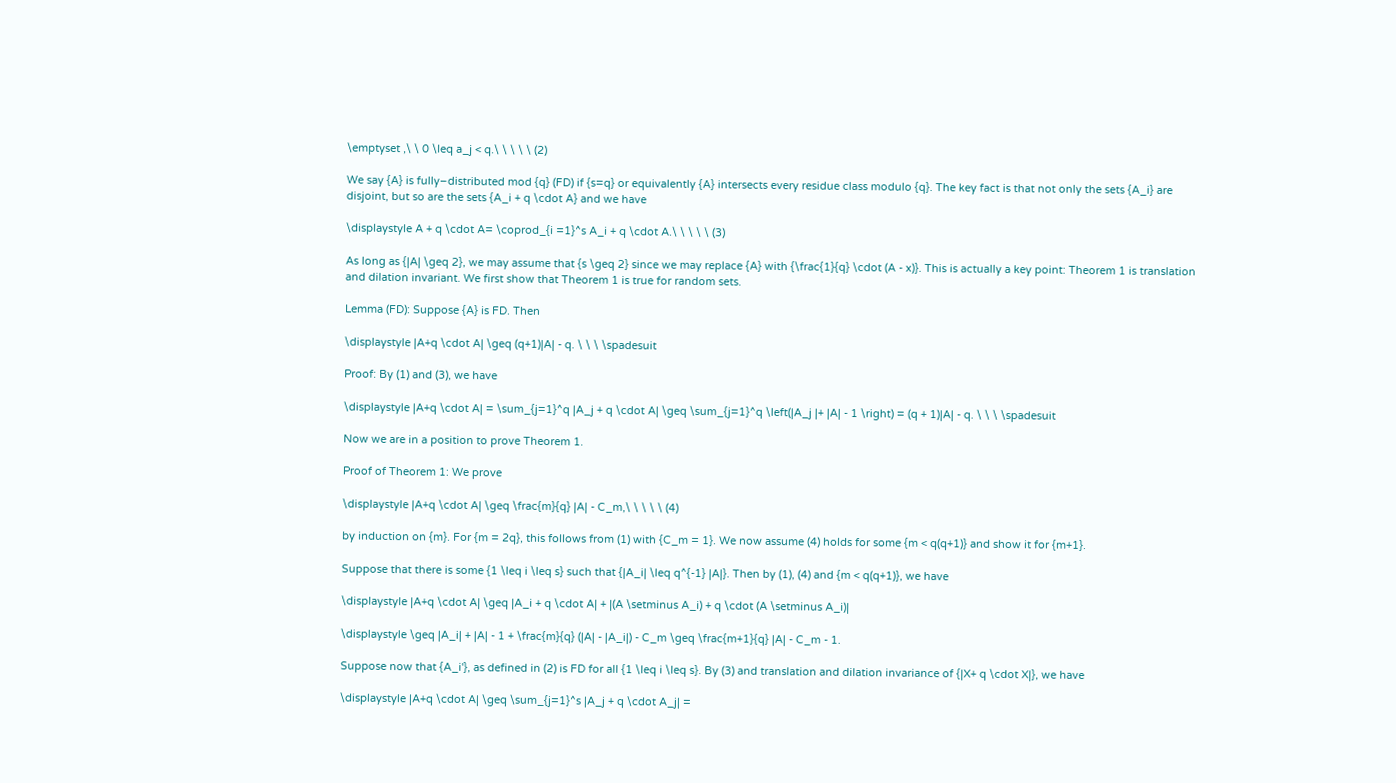\emptyset ,\ \ 0 \leq a_j < q.\ \ \ \ \ (2)

We say {A} is fully–distributed mod {q} (FD) if {s=q} or equivalently {A} intersects every residue class modulo {q}. The key fact is that not only the sets {A_i} are disjoint, but so are the sets {A_i + q \cdot A} and we have

\displaystyle A + q \cdot A= \coprod_{i =1}^s A_i + q \cdot A.\ \ \ \ \ (3)

As long as {|A| \geq 2}, we may assume that {s \geq 2} since we may replace {A} with {\frac{1}{q} \cdot (A - x)}. This is actually a key point: Theorem 1 is translation and dilation invariant. We first show that Theorem 1 is true for random sets.

Lemma (FD): Suppose {A} is FD. Then

\displaystyle |A+q \cdot A| \geq (q+1)|A| - q. \ \ \ \spadesuit

Proof: By (1) and (3), we have

\displaystyle |A+q \cdot A| = \sum_{j=1}^q |A_j + q \cdot A| \geq \sum_{j=1}^q \left(|A_j |+ |A| - 1 \right) = (q + 1)|A| - q. \ \ \ \spadesuit

Now we are in a position to prove Theorem 1.

Proof of Theorem 1: We prove

\displaystyle |A+q \cdot A| \geq \frac{m}{q} |A| - C_m,\ \ \ \ \ (4)

by induction on {m}. For {m = 2q}, this follows from (1) with {C_m = 1}. We now assume (4) holds for some {m < q(q+1)} and show it for {m+1}.

Suppose that there is some {1 \leq i \leq s} such that {|A_i| \leq q^{-1} |A|}. Then by (1), (4) and {m < q(q+1)}, we have

\displaystyle |A+q \cdot A| \geq |A_i + q \cdot A| + |(A \setminus A_i) + q \cdot (A \setminus A_i)|

\displaystyle \geq |A_i| + |A| - 1 + \frac{m}{q} (|A| - |A_i|) - C_m \geq \frac{m+1}{q} |A| - C_m - 1.

Suppose now that {A_i'}, as defined in (2) is FD for all {1 \leq i \leq s}. By (3) and translation and dilation invariance of {|X+ q \cdot X|}, we have

\displaystyle |A+q \cdot A| \geq \sum_{j=1}^s |A_j + q \cdot A_j| =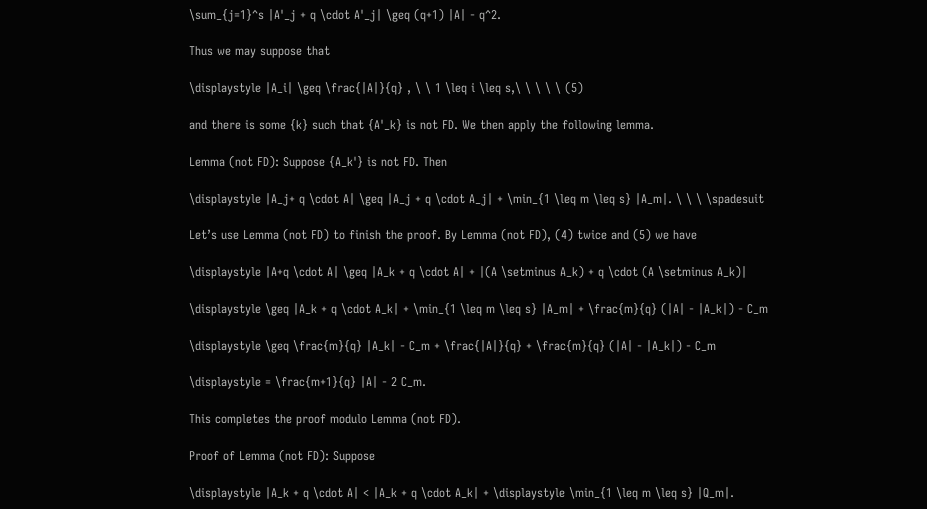\sum_{j=1}^s |A'_j + q \cdot A'_j| \geq (q+1) |A| - q^2.

Thus we may suppose that

\displaystyle |A_i| \geq \frac{|A|}{q} , \ \ 1 \leq i \leq s,\ \ \ \ \ (5)

and there is some {k} such that {A'_k} is not FD. We then apply the following lemma.

Lemma (not FD): Suppose {A_k'} is not FD. Then

\displaystyle |A_j+ q \cdot A| \geq |A_j + q \cdot A_j| + \min_{1 \leq m \leq s} |A_m|. \ \ \ \spadesuit

Let’s use Lemma (not FD) to finish the proof. By Lemma (not FD), (4) twice and (5) we have

\displaystyle |A+q \cdot A| \geq |A_k + q \cdot A| + |(A \setminus A_k) + q \cdot (A \setminus A_k)|

\displaystyle \geq |A_k + q \cdot A_k| + \min_{1 \leq m \leq s} |A_m| + \frac{m}{q} (|A| - |A_k|) - C_m

\displaystyle \geq \frac{m}{q} |A_k| - C_m + \frac{|A|}{q} + \frac{m}{q} (|A| - |A_k|) - C_m

\displaystyle = \frac{m+1}{q} |A| - 2 C_m.

This completes the proof modulo Lemma (not FD).

Proof of Lemma (not FD): Suppose

\displaystyle |A_k + q \cdot A| < |A_k + q \cdot A_k| + \displaystyle \min_{1 \leq m \leq s} |Q_m|.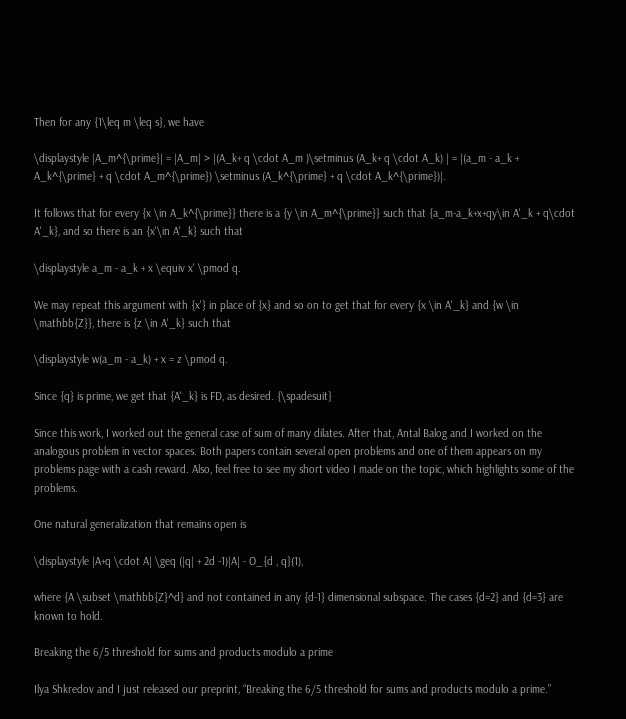Then for any {1\leq m \leq s}, we have

\displaystyle |A_m^{\prime}| = |A_m| > |(A_k+ q \cdot A_m )\setminus (A_k+ q \cdot A_k) | = |(a_m - a_k + A_k^{\prime} + q \cdot A_m^{\prime}) \setminus (A_k^{\prime} + q \cdot A_k^{\prime})|.

It follows that for every {x \in A_k^{\prime}} there is a {y \in A_m^{\prime}} such that {a_m-a_k+x+qy\in A'_k + q\cdot A'_k}, and so there is an {x'\in A'_k} such that

\displaystyle a_m - a_k + x \equiv x' \pmod q.

We may repeat this argument with {x'} in place of {x} and so on to get that for every {x \in A'_k} and {w \in \mathbb{Z}}, there is {z \in A'_k} such that

\displaystyle w(a_m - a_k) + x = z \pmod q.

Since {q} is prime, we get that {A'_k} is FD, as desired. {\spadesuit}

Since this work, I worked out the general case of sum of many dilates. After that, Antal Balog and I worked on the analogous problem in vector spaces. Both papers contain several open problems and one of them appears on my problems page with a cash reward. Also, feel free to see my short video I made on the topic, which highlights some of the problems.

One natural generalization that remains open is

\displaystyle |A+q \cdot A| \geq (|q| + 2d -1)|A| - O_{d , q}(1),

where {A \subset \mathbb{Z}^d} and not contained in any {d-1} dimensional subspace. The cases {d=2} and {d=3} are known to hold.

Breaking the 6/5 threshold for sums and products modulo a prime

Ilya Shkredov and I just released our preprint, “Breaking the 6/5 threshold for sums and products modulo a prime.”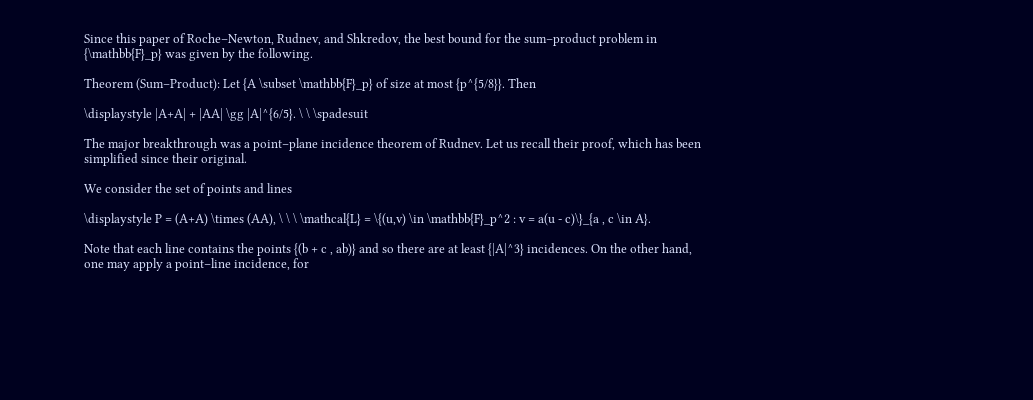Since this paper of Roche–Newton, Rudnev, and Shkredov, the best bound for the sum–product problem in {\mathbb{F}_p} was given by the following.

Theorem (Sum–Product): Let {A \subset \mathbb{F}_p} of size at most {p^{5/8}}. Then

\displaystyle |A+A| + |AA| \gg |A|^{6/5}. \ \ \spadesuit

The major breakthrough was a point–plane incidence theorem of Rudnev. Let us recall their proof, which has been simplified since their original.

We consider the set of points and lines

\displaystyle P = (A+A) \times (AA), \ \ \ \mathcal{L} = \{(u,v) \in \mathbb{F}_p^2 : v = a(u - c)\}_{a , c \in A}.

Note that each line contains the points {(b + c , ab)} and so there are at least {|A|^3} incidences. On the other hand, one may apply a point–line incidence, for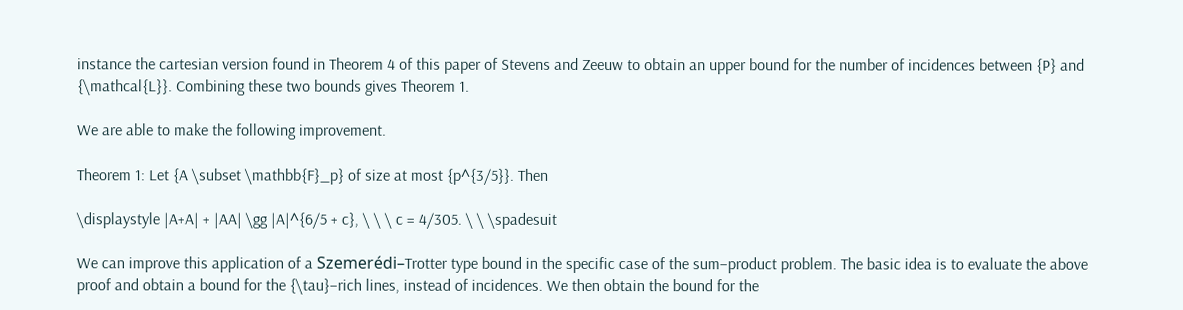instance the cartesian version found in Theorem 4 of this paper of Stevens and Zeeuw to obtain an upper bound for the number of incidences between {P} and {\mathcal{L}}. Combining these two bounds gives Theorem 1.

We are able to make the following improvement.

Theorem 1: Let {A \subset \mathbb{F}_p} of size at most {p^{3/5}}. Then

\displaystyle |A+A| + |AA| \gg |A|^{6/5 + c}, \ \ \ c = 4/305. \ \ \spadesuit

We can improve this application of a Szemerédi–Trotter type bound in the specific case of the sum–product problem. The basic idea is to evaluate the above proof and obtain a bound for the {\tau}–rich lines, instead of incidences. We then obtain the bound for the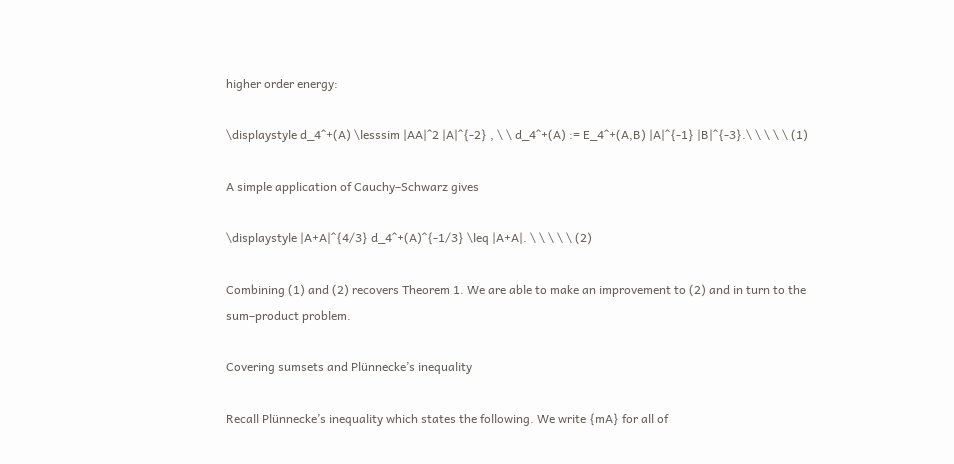higher order energy:

\displaystyle d_4^+(A) \lesssim |AA|^2 |A|^{-2} , \ \ d_4^+(A) := E_4^+(A,B) |A|^{-1} |B|^{-3}.\ \ \ \ \ (1)

A simple application of Cauchy–Schwarz gives

\displaystyle |A+A|^{4/3} d_4^+(A)^{-1/3} \leq |A+A|. \ \ \ \ \ (2)

Combining (1) and (2) recovers Theorem 1. We are able to make an improvement to (2) and in turn to the sum–product problem.

Covering sumsets and Plünnecke’s inequality

Recall Plünnecke’s inequality which states the following. We write {mA} for all of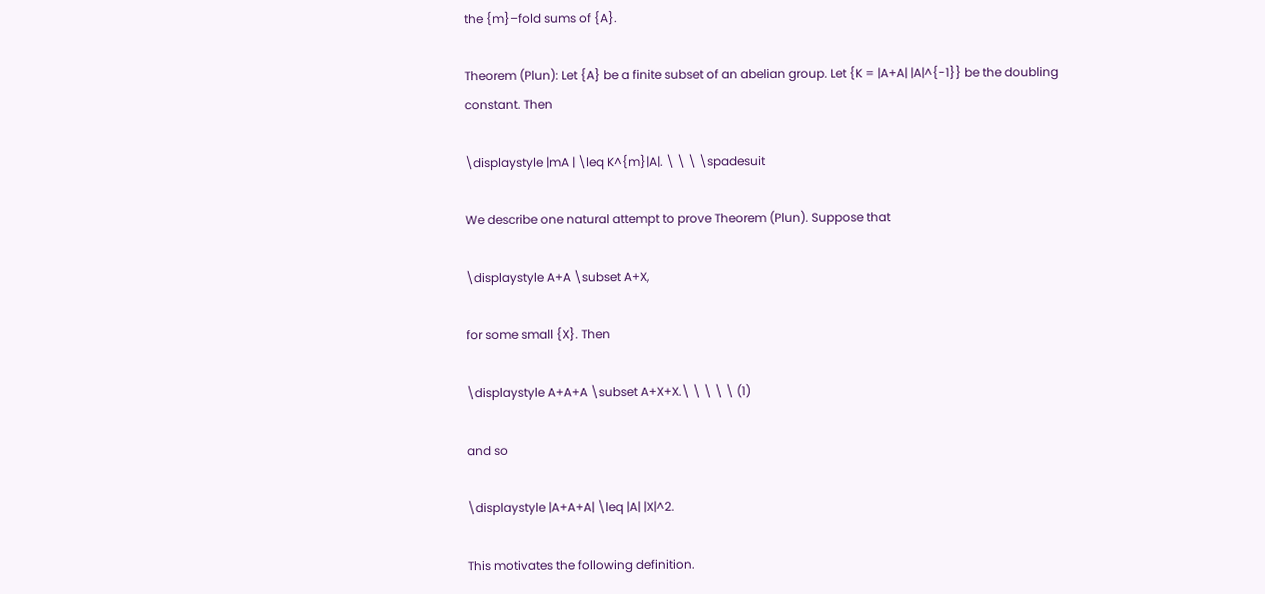the {m}–fold sums of {A}.

Theorem (Plun): Let {A} be a finite subset of an abelian group. Let {K = |A+A| |A|^{-1}} be the doubling constant. Then

\displaystyle |mA | \leq K^{m}|A|. \ \ \ \spadesuit

We describe one natural attempt to prove Theorem (Plun). Suppose that

\displaystyle A+A \subset A+X,

for some small {X}. Then

\displaystyle A+A+A \subset A+X+X.\ \ \ \ \ (1)

and so

\displaystyle |A+A+A| \leq |A| |X|^2.

This motivates the following definition.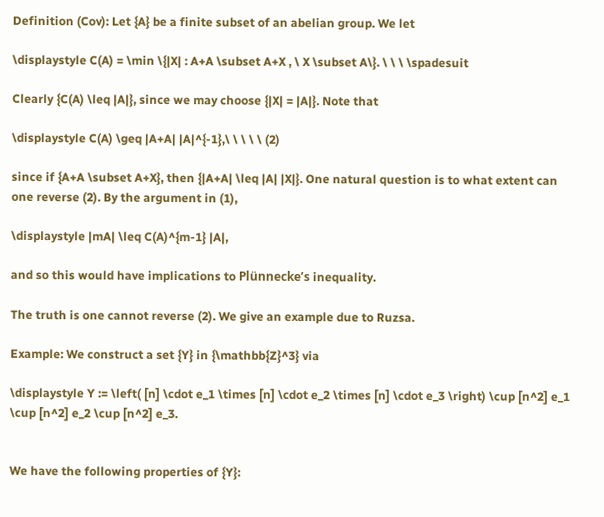Definition (Cov): Let {A} be a finite subset of an abelian group. We let

\displaystyle C(A) = \min \{|X| : A+A \subset A+X , \ X \subset A\}. \ \ \ \spadesuit

Clearly {C(A) \leq |A|}, since we may choose {|X| = |A|}. Note that

\displaystyle C(A) \geq |A+A| |A|^{-1},\ \ \ \ \ (2)

since if {A+A \subset A+X}, then {|A+A| \leq |A| |X|}. One natural question is to what extent can one reverse (2). By the argument in (1),

\displaystyle |mA| \leq C(A)^{m-1} |A|,

and so this would have implications to Plünnecke’s inequality.

The truth is one cannot reverse (2). We give an example due to Ruzsa.

Example: We construct a set {Y} in {\mathbb{Z}^3} via

\displaystyle Y := \left( [n] \cdot e_1 \times [n] \cdot e_2 \times [n] \cdot e_3 \right) \cup [n^2] e_1 \cup [n^2] e_2 \cup [n^2] e_3.


We have the following properties of {Y}: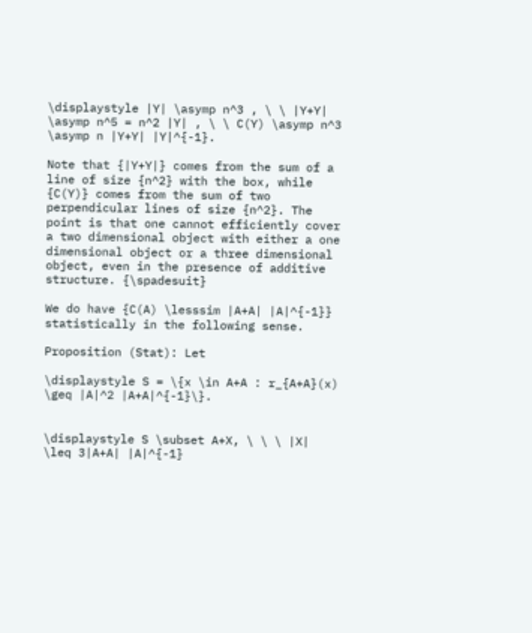\displaystyle |Y| \asymp n^3 , \ \ |Y+Y| \asymp n^5 = n^2 |Y| , \ \ C(Y) \asymp n^3 \asymp n |Y+Y| |Y|^{-1}.

Note that {|Y+Y|} comes from the sum of a line of size {n^2} with the box, while {C(Y)} comes from the sum of two perpendicular lines of size {n^2}. The point is that one cannot efficiently cover a two dimensional object with either a one dimensional object or a three dimensional object, even in the presence of additive structure. {\spadesuit}

We do have {C(A) \lesssim |A+A| |A|^{-1}} statistically in the following sense.

Proposition (Stat): Let

\displaystyle S = \{x \in A+A : r_{A+A}(x) \geq |A|^2 |A+A|^{-1}\}.


\displaystyle S \subset A+X, \ \ \ |X| \leq 3|A+A| |A|^{-1}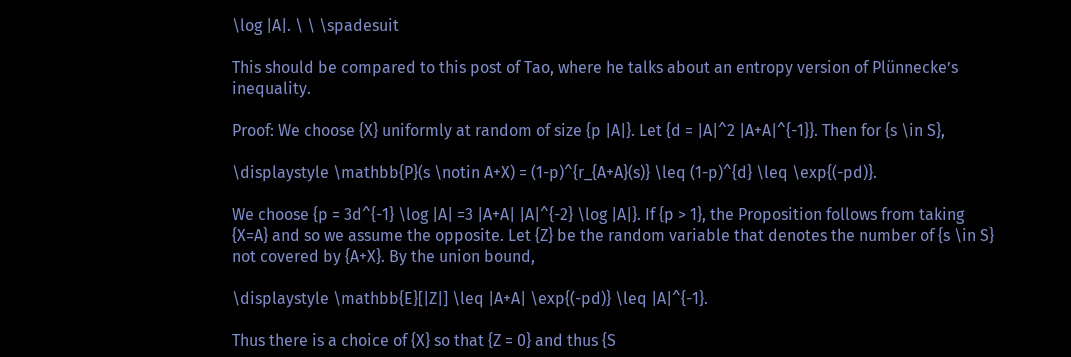\log |A|. \ \ \spadesuit

This should be compared to this post of Tao, where he talks about an entropy version of Plünnecke’s inequality.

Proof: We choose {X} uniformly at random of size {p |A|}. Let {d = |A|^2 |A+A|^{-1}}. Then for {s \in S},

\displaystyle \mathbb{P}(s \notin A+X) = (1-p)^{r_{A+A}(s)} \leq (1-p)^{d} \leq \exp{(-pd)}.

We choose {p = 3d^{-1} \log |A| =3 |A+A| |A|^{-2} \log |A|}. If {p > 1}, the Proposition follows from taking {X=A} and so we assume the opposite. Let {Z} be the random variable that denotes the number of {s \in S} not covered by {A+X}. By the union bound,

\displaystyle \mathbb{E}[|Z|] \leq |A+A| \exp{(-pd)} \leq |A|^{-1}.

Thus there is a choice of {X} so that {Z = 0} and thus {S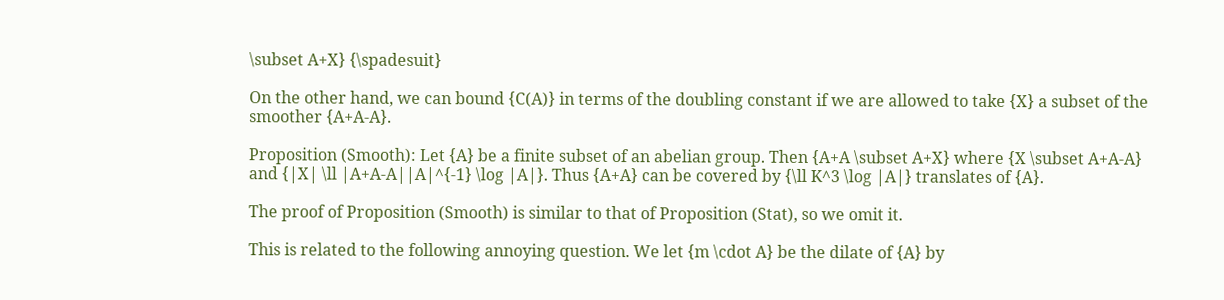\subset A+X} {\spadesuit}

On the other hand, we can bound {C(A)} in terms of the doubling constant if we are allowed to take {X} a subset of the smoother {A+A-A}.

Proposition (Smooth): Let {A} be a finite subset of an abelian group. Then {A+A \subset A+X} where {X \subset A+A-A} and {|X| \ll |A+A-A||A|^{-1} \log |A|}. Thus {A+A} can be covered by {\ll K^3 \log |A|} translates of {A}.

The proof of Proposition (Smooth) is similar to that of Proposition (Stat), so we omit it.

This is related to the following annoying question. We let {m \cdot A} be the dilate of {A} by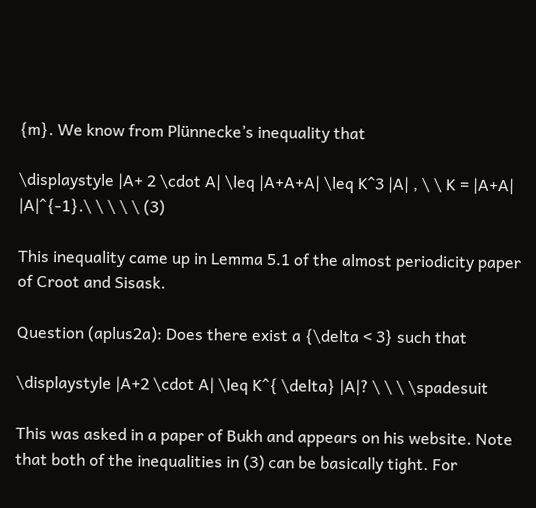{m}. We know from Plünnecke’s inequality that

\displaystyle |A+ 2 \cdot A| \leq |A+A+A| \leq K^3 |A| , \ \ K = |A+A| |A|^{-1}.\ \ \ \ \ (3)

This inequality came up in Lemma 5.1 of the almost periodicity paper of Croot and Sisask.

Question (aplus2a): Does there exist a {\delta < 3} such that

\displaystyle |A+2 \cdot A| \leq K^{ \delta} |A|? \ \ \ \spadesuit

This was asked in a paper of Bukh and appears on his website. Note that both of the inequalities in (3) can be basically tight. For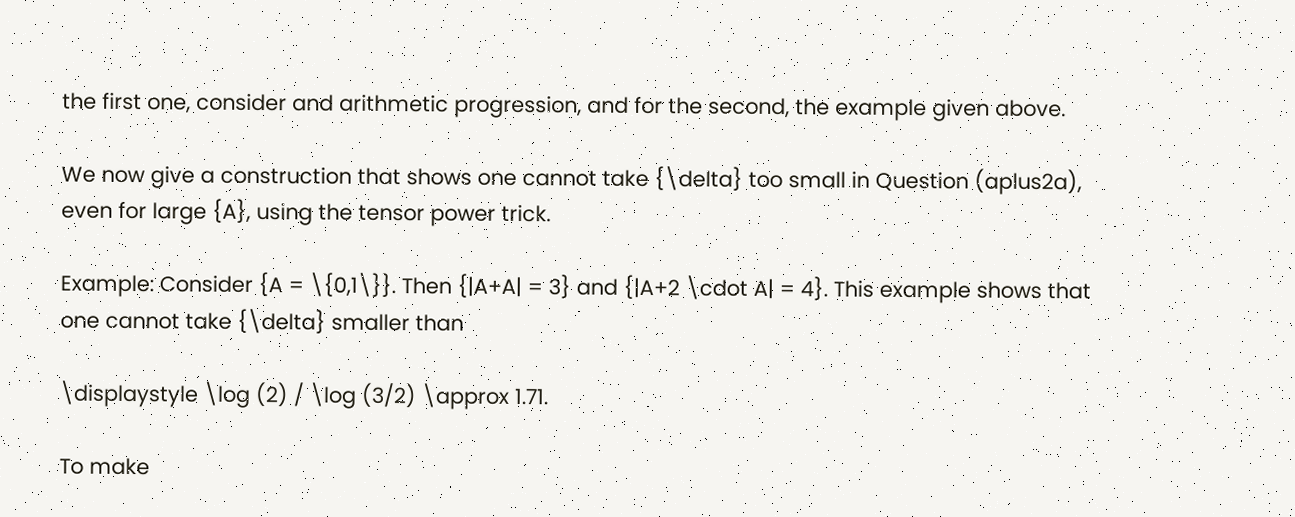the first one, consider and arithmetic progression, and for the second, the example given above.

We now give a construction that shows one cannot take {\delta} too small in Question (aplus2a), even for large {A}, using the tensor power trick.

Example: Consider {A = \{0,1\}}. Then {|A+A| = 3} and {|A+2 \cdot A| = 4}. This example shows that one cannot take {\delta} smaller than

\displaystyle \log (2) / \log (3/2) \approx 1.71.

To make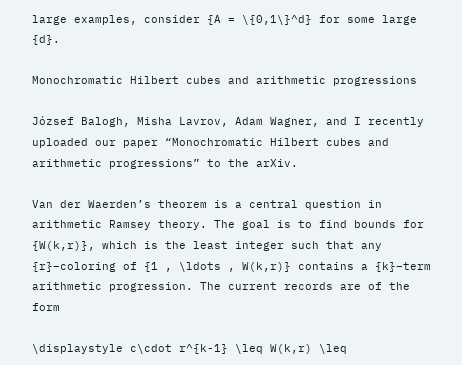large examples, consider {A = \{0,1\}^d} for some large {d}.

Monochromatic Hilbert cubes and arithmetic progressions

József Balogh, Misha Lavrov, Adam Wagner, and I recently uploaded our paper “Monochromatic Hilbert cubes and arithmetic progressions” to the arXiv.

Van der Waerden’s theorem is a central question in arithmetic Ramsey theory. The goal is to find bounds for {W(k,r)}, which is the least integer such that any {r}–coloring of {1 , \ldots , W(k,r)} contains a {k}–term arithmetic progression. The current records are of the form

\displaystyle c\cdot r^{k-1} \leq W(k,r) \leq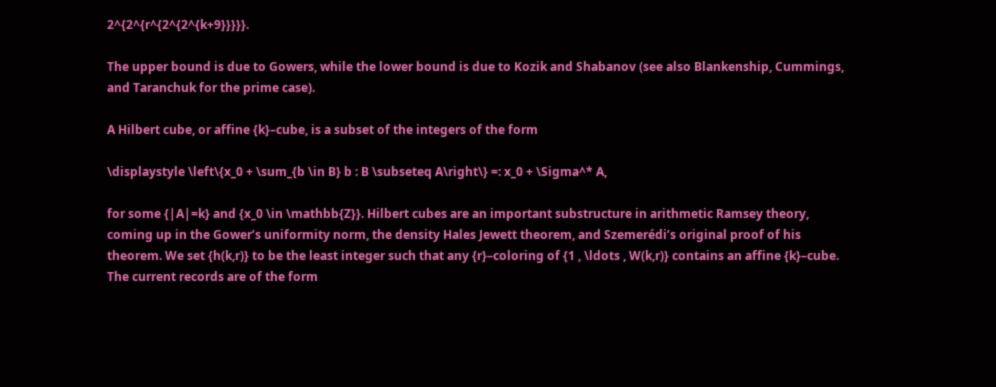2^{2^{r^{2^{2^{k+9}}}}}.

The upper bound is due to Gowers, while the lower bound is due to Kozik and Shabanov (see also Blankenship, Cummings, and Taranchuk for the prime case).

A Hilbert cube, or affine {k}–cube, is a subset of the integers of the form

\displaystyle \left\{x_0 + \sum_{b \in B} b : B \subseteq A\right\} =: x_0 + \Sigma^* A,

for some {|A|=k} and {x_0 \in \mathbb{Z}}. Hilbert cubes are an important substructure in arithmetic Ramsey theory, coming up in the Gower’s uniformity norm, the density Hales Jewett theorem, and Szemerédi’s original proof of his theorem. We set {h(k,r)} to be the least integer such that any {r}–coloring of {1 , \ldots , W(k,r)} contains an affine {k}–cube. The current records are of the form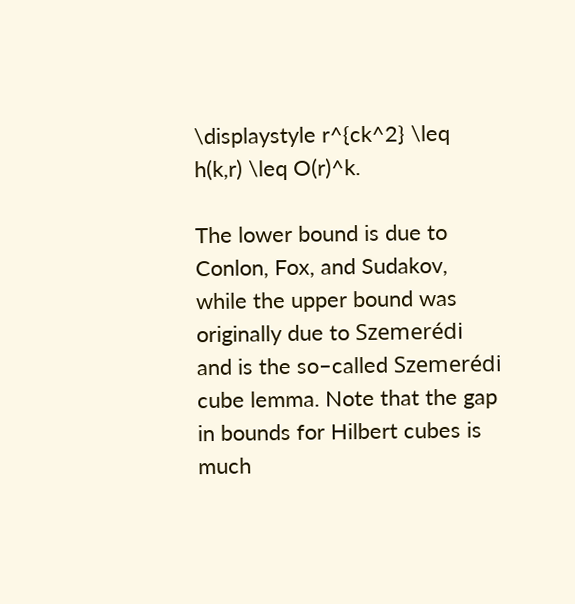\displaystyle r^{ck^2} \leq h(k,r) \leq O(r)^k.

The lower bound is due to Conlon, Fox, and Sudakov, while the upper bound was originally due to Szemerédi and is the so–called Szemerédi cube lemma. Note that the gap in bounds for Hilbert cubes is much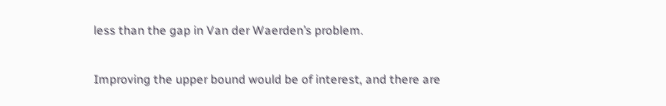less than the gap in Van der Waerden’s problem.

Improving the upper bound would be of interest, and there are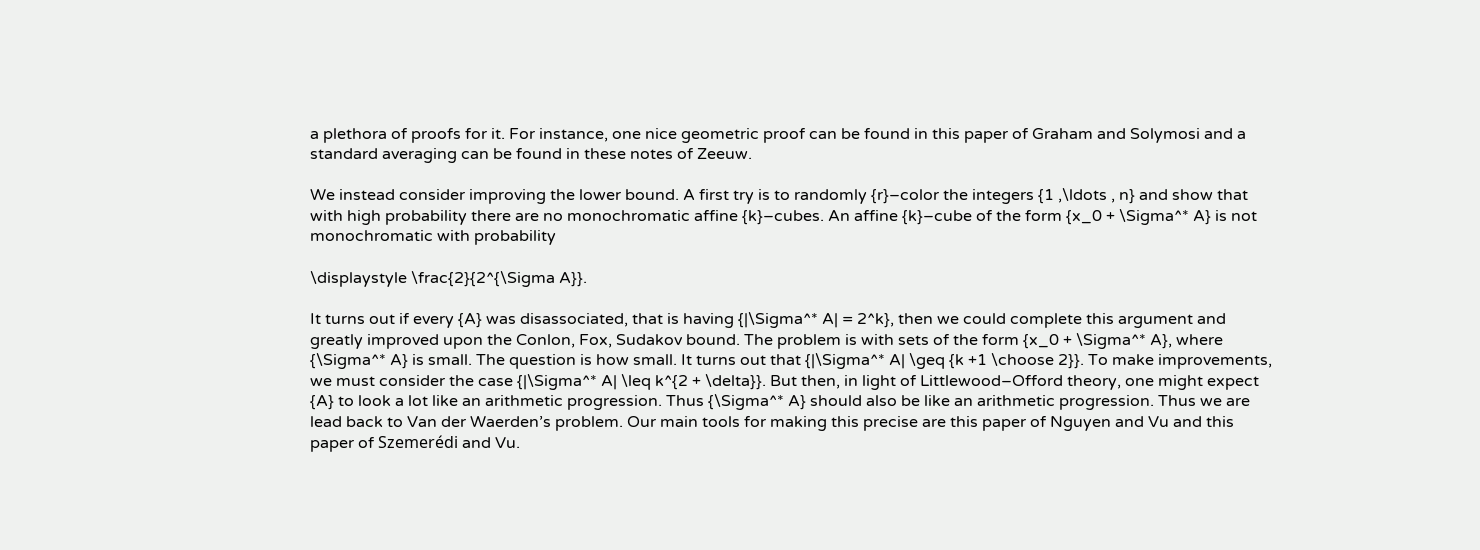a plethora of proofs for it. For instance, one nice geometric proof can be found in this paper of Graham and Solymosi and a standard averaging can be found in these notes of Zeeuw.

We instead consider improving the lower bound. A first try is to randomly {r}–color the integers {1 ,\ldots , n} and show that with high probability there are no monochromatic affine {k}–cubes. An affine {k}–cube of the form {x_0 + \Sigma^* A} is not monochromatic with probability

\displaystyle \frac{2}{2^{\Sigma A}}.

It turns out if every {A} was disassociated, that is having {|\Sigma^* A| = 2^k}, then we could complete this argument and greatly improved upon the Conlon, Fox, Sudakov bound. The problem is with sets of the form {x_0 + \Sigma^* A}, where {\Sigma^* A} is small. The question is how small. It turns out that {|\Sigma^* A| \geq {k +1 \choose 2}}. To make improvements, we must consider the case {|\Sigma^* A| \leq k^{2 + \delta}}. But then, in light of Littlewood–Offord theory, one might expect {A} to look a lot like an arithmetic progression. Thus {\Sigma^* A} should also be like an arithmetic progression. Thus we are lead back to Van der Waerden’s problem. Our main tools for making this precise are this paper of Nguyen and Vu and this paper of Szemerédi and Vu.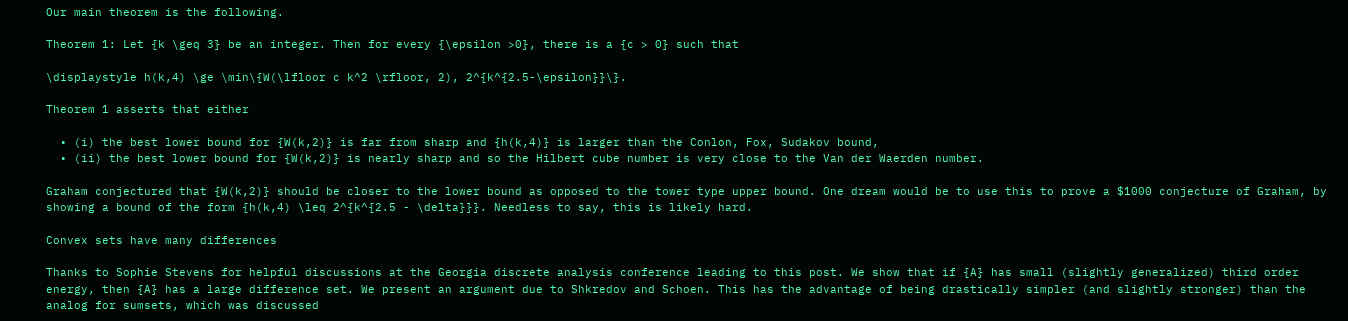Our main theorem is the following.

Theorem 1: Let {k \geq 3} be an integer. Then for every {\epsilon >0}, there is a {c > 0} such that

\displaystyle h(k,4) \ge \min\{W(\lfloor c k^2 \rfloor, 2), 2^{k^{2.5-\epsilon}}\}.

Theorem 1 asserts that either

  • (i) the best lower bound for {W(k,2)} is far from sharp and {h(k,4)} is larger than the Conlon, Fox, Sudakov bound,
  • (ii) the best lower bound for {W(k,2)} is nearly sharp and so the Hilbert cube number is very close to the Van der Waerden number.

Graham conjectured that {W(k,2)} should be closer to the lower bound as opposed to the tower type upper bound. One dream would be to use this to prove a $1000 conjecture of Graham, by showing a bound of the form {h(k,4) \leq 2^{k^{2.5 - \delta}}}. Needless to say, this is likely hard.

Convex sets have many differences

Thanks to Sophie Stevens for helpful discussions at the Georgia discrete analysis conference leading to this post. We show that if {A} has small (slightly generalized) third order energy, then {A} has a large difference set. We present an argument due to Shkredov and Schoen. This has the advantage of being drastically simpler (and slightly stronger) than the analog for sumsets, which was discussed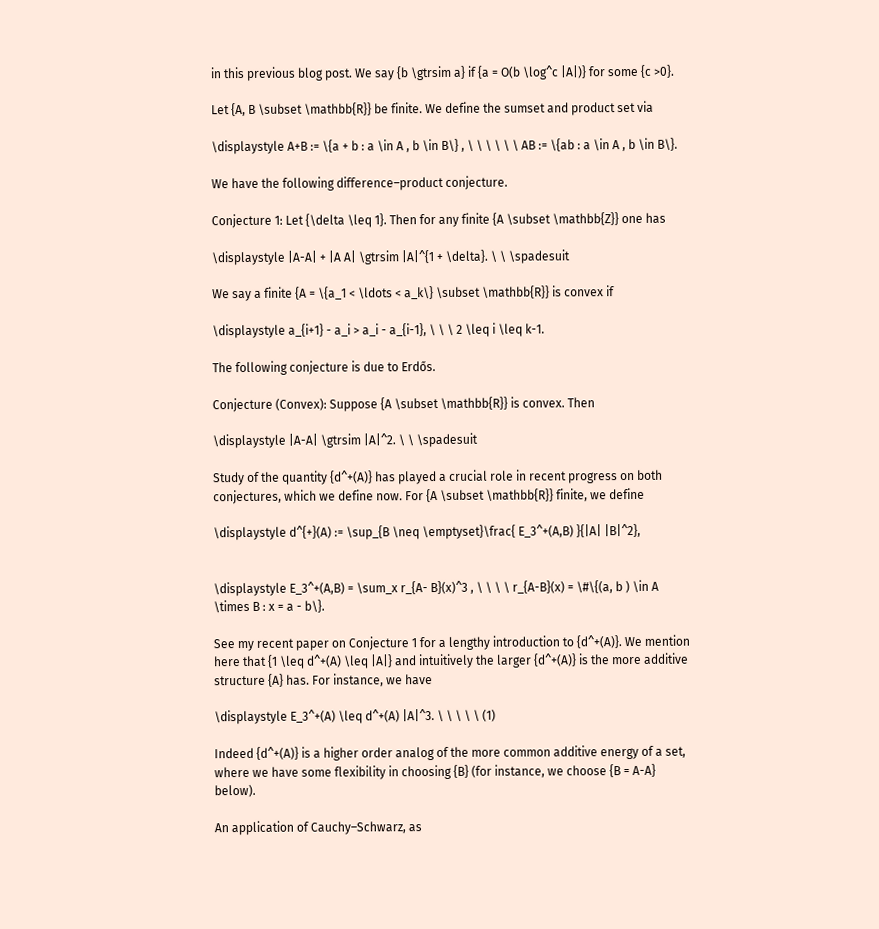in this previous blog post. We say {b \gtrsim a} if {a = O(b \log^c |A|)} for some {c >0}.

Let {A, B \subset \mathbb{R}} be finite. We define the sumset and product set via

\displaystyle A+B := \{a + b : a \in A , b \in B\} , \ \ \ \ \ \ AB := \{ab : a \in A , b \in B\}.

We have the following difference–product conjecture.

Conjecture 1: Let {\delta \leq 1}. Then for any finite {A \subset \mathbb{Z}} one has

\displaystyle |A-A| + |A A| \gtrsim |A|^{1 + \delta}. \ \ \spadesuit

We say a finite {A = \{a_1 < \ldots < a_k\} \subset \mathbb{R}} is convex if

\displaystyle a_{i+1} - a_i > a_i - a_{i-1}, \ \ \ 2 \leq i \leq k-1.

The following conjecture is due to Erdős.

Conjecture (Convex): Suppose {A \subset \mathbb{R}} is convex. Then

\displaystyle |A-A| \gtrsim |A|^2. \ \ \spadesuit

Study of the quantity {d^+(A)} has played a crucial role in recent progress on both conjectures, which we define now. For {A \subset \mathbb{R}} finite, we define

\displaystyle d^{+}(A) := \sup_{B \neq \emptyset}\frac{ E_3^+(A,B) }{|A| |B|^2},


\displaystyle E_3^+(A,B) = \sum_x r_{A- B}(x)^3 , \ \ \ \ r_{A-B}(x) = \#\{(a, b ) \in A \times B : x = a - b\}.

See my recent paper on Conjecture 1 for a lengthy introduction to {d^+(A)}. We mention here that {1 \leq d^+(A) \leq |A|} and intuitively the larger {d^+(A)} is the more additive structure {A} has. For instance, we have

\displaystyle E_3^+(A) \leq d^+(A) |A|^3. \ \ \ \ \ (1)

Indeed {d^+(A)} is a higher order analog of the more common additive energy of a set, where we have some flexibility in choosing {B} (for instance, we choose {B = A-A} below).

An application of Cauchy–Schwarz, as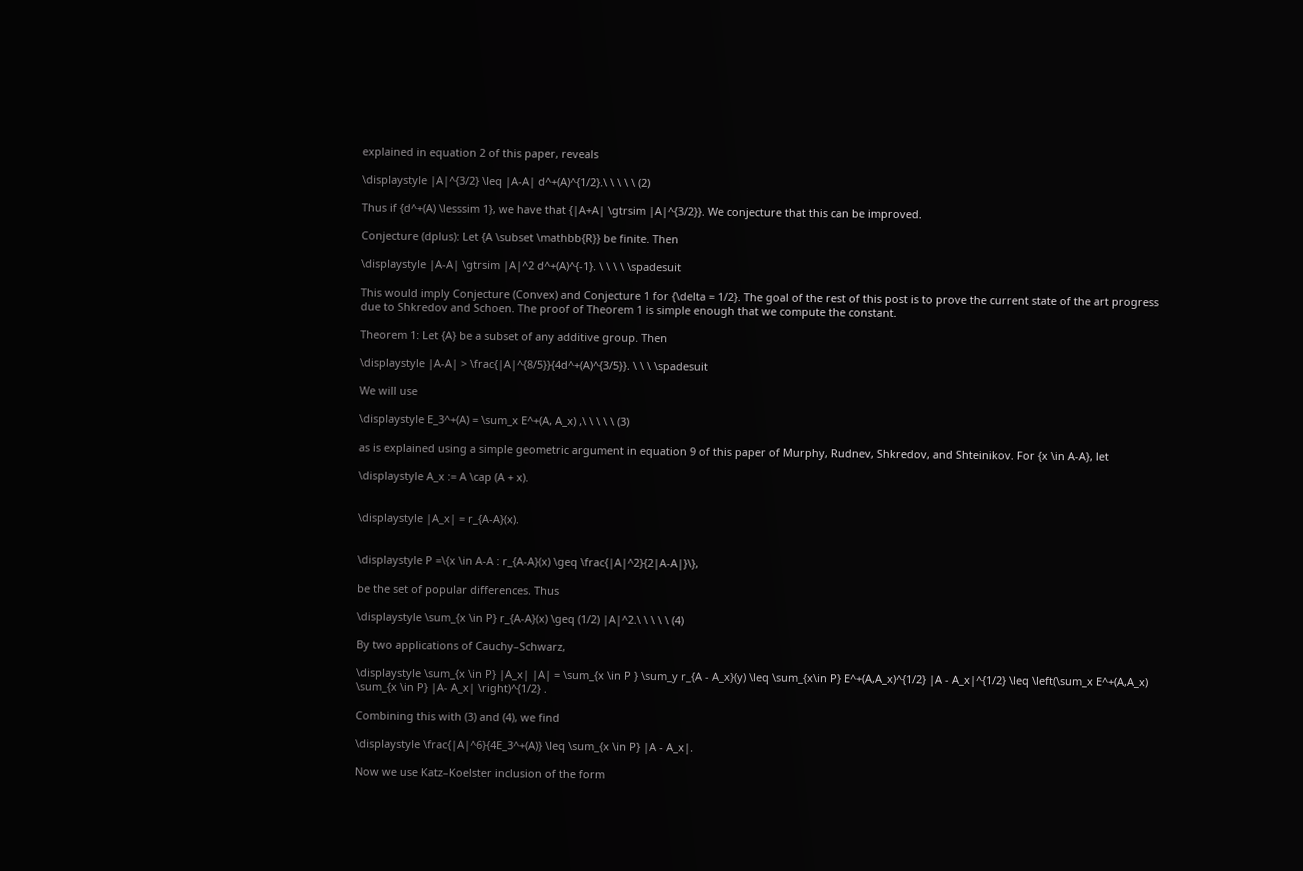explained in equation 2 of this paper, reveals

\displaystyle |A|^{3/2} \leq |A-A| d^+(A)^{1/2}.\ \ \ \ \ (2)

Thus if {d^+(A) \lesssim 1}, we have that {|A+A| \gtrsim |A|^{3/2}}. We conjecture that this can be improved.

Conjecture (dplus): Let {A \subset \mathbb{R}} be finite. Then

\displaystyle |A-A| \gtrsim |A|^2 d^+(A)^{-1}. \ \ \ \ \spadesuit

This would imply Conjecture (Convex) and Conjecture 1 for {\delta = 1/2}. The goal of the rest of this post is to prove the current state of the art progress due to Shkredov and Schoen. The proof of Theorem 1 is simple enough that we compute the constant.

Theorem 1: Let {A} be a subset of any additive group. Then

\displaystyle |A-A| > \frac{|A|^{8/5}}{4d^+(A)^{3/5}}. \ \ \ \spadesuit

We will use

\displaystyle E_3^+(A) = \sum_x E^+(A, A_x) ,\ \ \ \ \ (3)

as is explained using a simple geometric argument in equation 9 of this paper of Murphy, Rudnev, Shkredov, and Shteinikov. For {x \in A-A}, let

\displaystyle A_x := A \cap (A + x).


\displaystyle |A_x| = r_{A-A}(x).


\displaystyle P =\{x \in A-A : r_{A-A}(x) \geq \frac{|A|^2}{2|A-A|}\},

be the set of popular differences. Thus

\displaystyle \sum_{x \in P} r_{A-A}(x) \geq (1/2) |A|^2.\ \ \ \ \ (4)

By two applications of Cauchy–Schwarz,

\displaystyle \sum_{x \in P} |A_x| |A| = \sum_{x \in P } \sum_y r_{A - A_x}(y) \leq \sum_{x\in P} E^+(A,A_x)^{1/2} |A - A_x|^{1/2} \leq \left(\sum_x E^+(A,A_x) \sum_{x \in P} |A- A_x| \right)^{1/2} .

Combining this with (3) and (4), we find

\displaystyle \frac{|A|^6}{4E_3^+(A)} \leq \sum_{x \in P} |A - A_x|.

Now we use Katz–Koelster inclusion of the form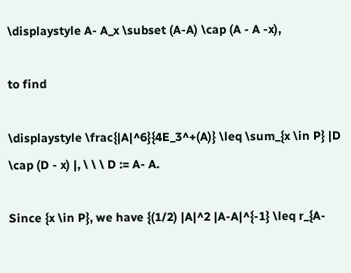\displaystyle A- A_x \subset (A-A) \cap (A - A -x),

to find

\displaystyle \frac{|A|^6}{4E_3^+(A)} \leq \sum_{x \in P} |D \cap (D - x) |, \ \ \ D := A- A.

Since {x \in P}, we have {(1/2) |A|^2 |A-A|^{-1} \leq r_{A-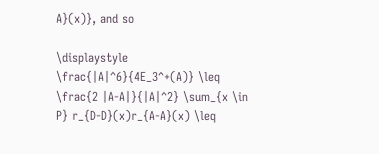A}(x)}, and so

\displaystyle \frac{|A|^6}{4E_3^+(A)} \leq \frac{2 |A-A|}{|A|^2} \sum_{x \in P} r_{D-D}(x)r_{A-A}(x) \leq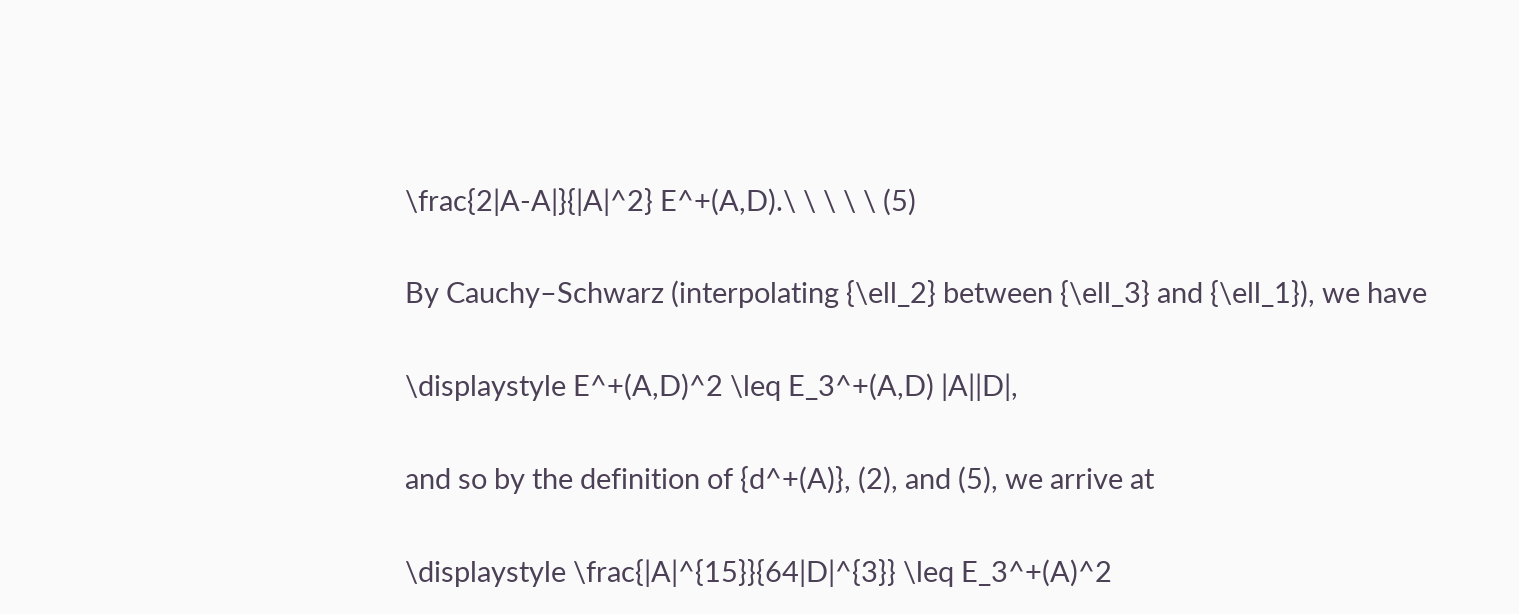\frac{2|A-A|}{|A|^2} E^+(A,D).\ \ \ \ \ (5)

By Cauchy–Schwarz (interpolating {\ell_2} between {\ell_3} and {\ell_1}), we have

\displaystyle E^+(A,D)^2 \leq E_3^+(A,D) |A||D|,

and so by the definition of {d^+(A)}, (2), and (5), we arrive at

\displaystyle \frac{|A|^{15}}{64|D|^{3}} \leq E_3^+(A)^2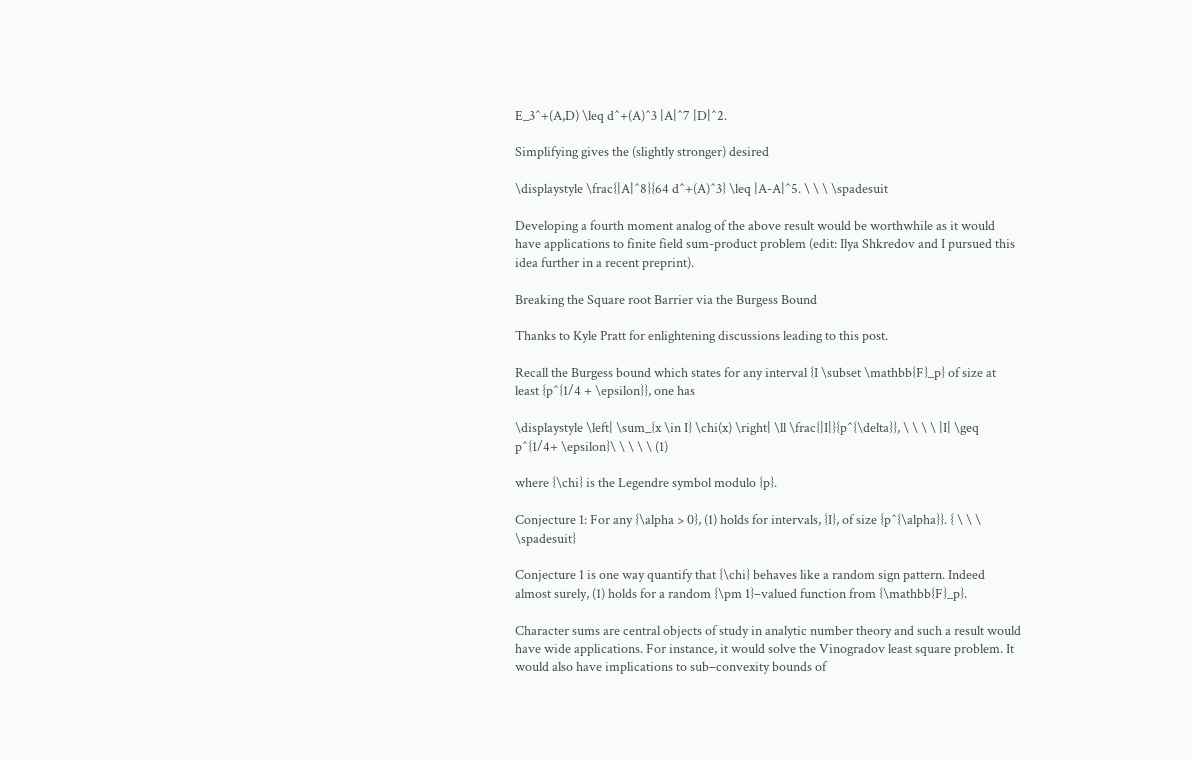E_3^+(A,D) \leq d^+(A)^3 |A|^7 |D|^2.

Simplifying gives the (slightly stronger) desired

\displaystyle \frac{|A|^8}{64 d^+(A)^3} \leq |A-A|^5. \ \ \ \spadesuit

Developing a fourth moment analog of the above result would be worthwhile as it would have applications to finite field sum-product problem (edit: Ilya Shkredov and I pursued this idea further in a recent preprint).

Breaking the Square root Barrier via the Burgess Bound

Thanks to Kyle Pratt for enlightening discussions leading to this post.

Recall the Burgess bound which states for any interval {I \subset \mathbb{F}_p} of size at least {p^{1/4 + \epsilon}}, one has

\displaystyle \left| \sum_{x \in I} \chi(x) \right| \ll \frac{|I|}{p^{\delta}}, \ \ \ \ |I| \geq p^{1/4+ \epsilon}\ \ \ \ \ (1)

where {\chi} is the Legendre symbol modulo {p}.

Conjecture 1: For any {\alpha > 0}, (1) holds for intervals, {I}, of size {p^{\alpha}}. { \ \ \ \spadesuit}

Conjecture 1 is one way quantify that {\chi} behaves like a random sign pattern. Indeed almost surely, (1) holds for a random {\pm 1}–valued function from {\mathbb{F}_p}.

Character sums are central objects of study in analytic number theory and such a result would have wide applications. For instance, it would solve the Vinogradov least square problem. It would also have implications to sub–convexity bounds of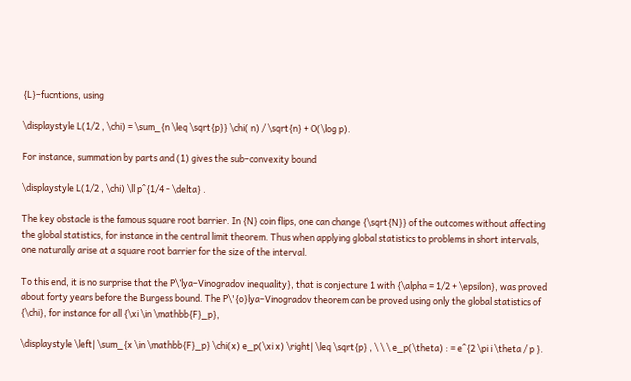{L}–fucntions, using

\displaystyle L(1/2 , \chi) = \sum_{n \leq \sqrt{p}} \chi( n) / \sqrt{n} + O(\log p).

For instance, summation by parts and (1) gives the sub–convexity bound

\displaystyle L(1/2 , \chi) \ll p^{1/4 - \delta} .

The key obstacle is the famous square root barrier. In {N} coin flips, one can change {\sqrt{N}} of the outcomes without affecting the global statistics, for instance in the central limit theorem. Thus when applying global statistics to problems in short intervals, one naturally arise at a square root barrier for the size of the interval.

To this end, it is no surprise that the P\’lya–Vinogradov inequality}, that is conjecture 1 with {\alpha = 1/2 + \epsilon}, was proved about forty years before the Burgess bound. The P\'{o}lya–Vinogradov theorem can be proved using only the global statistics of {\chi}, for instance for all {\xi \in \mathbb{F}_p},

\displaystyle \left| \sum_{x \in \mathbb{F}_p} \chi(x) e_p(\xi x) \right| \leq \sqrt{p} , \ \ \ e_p(\theta) : = e^{2 \pi i \theta / p }.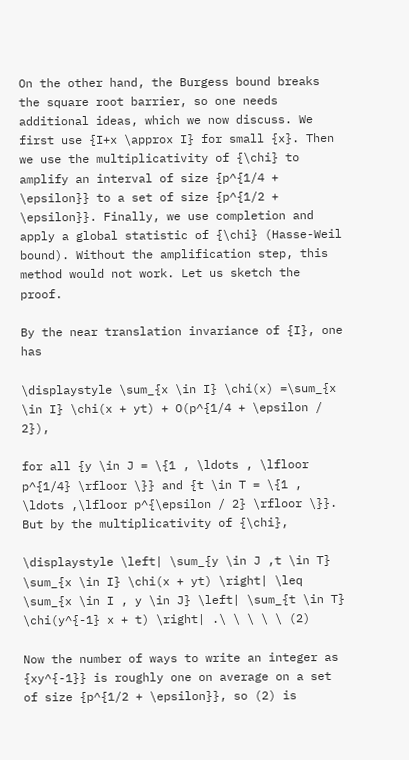On the other hand, the Burgess bound breaks the square root barrier, so one needs additional ideas, which we now discuss. We first use {I+x \approx I} for small {x}. Then we use the multiplicativity of {\chi} to amplify an interval of size {p^{1/4 + \epsilon}} to a set of size {p^{1/2 + \epsilon}}. Finally, we use completion and apply a global statistic of {\chi} (Hasse-Weil bound). Without the amplification step, this method would not work. Let us sketch the proof.

By the near translation invariance of {I}, one has

\displaystyle \sum_{x \in I} \chi(x) =\sum_{x \in I} \chi(x + yt) + O(p^{1/4 + \epsilon / 2}),

for all {y \in J = \{1 , \ldots , \lfloor p^{1/4} \rfloor \}} and {t \in T = \{1 , \ldots ,\lfloor p^{\epsilon / 2} \rfloor \}}. But by the multiplicativity of {\chi},

\displaystyle \left| \sum_{y \in J ,t \in T} \sum_{x \in I} \chi(x + yt) \right| \leq \sum_{x \in I , y \in J} \left| \sum_{t \in T} \chi(y^{-1} x + t) \right| .\ \ \ \ \ (2)

Now the number of ways to write an integer as {xy^{-1}} is roughly one on average on a set of size {p^{1/2 + \epsilon}}, so (2) is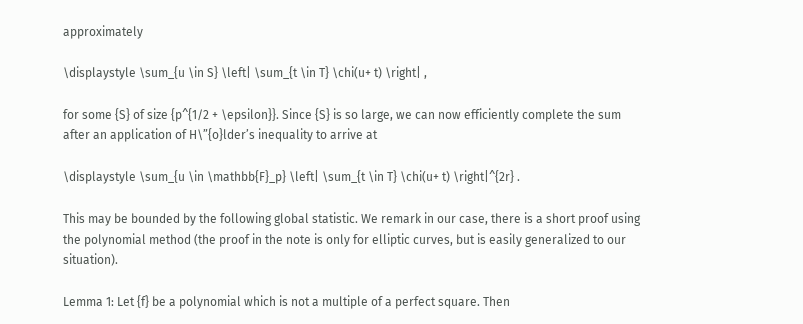approximately

\displaystyle \sum_{u \in S} \left| \sum_{t \in T} \chi(u+ t) \right| ,

for some {S} of size {p^{1/2 + \epsilon}}. Since {S} is so large, we can now efficiently complete the sum after an application of H\”{o}lder’s inequality to arrive at

\displaystyle \sum_{u \in \mathbb{F}_p} \left| \sum_{t \in T} \chi(u+ t) \right|^{2r} .

This may be bounded by the following global statistic. We remark in our case, there is a short proof using the polynomial method (the proof in the note is only for elliptic curves, but is easily generalized to our situation).

Lemma 1: Let {f} be a polynomial which is not a multiple of a perfect square. Then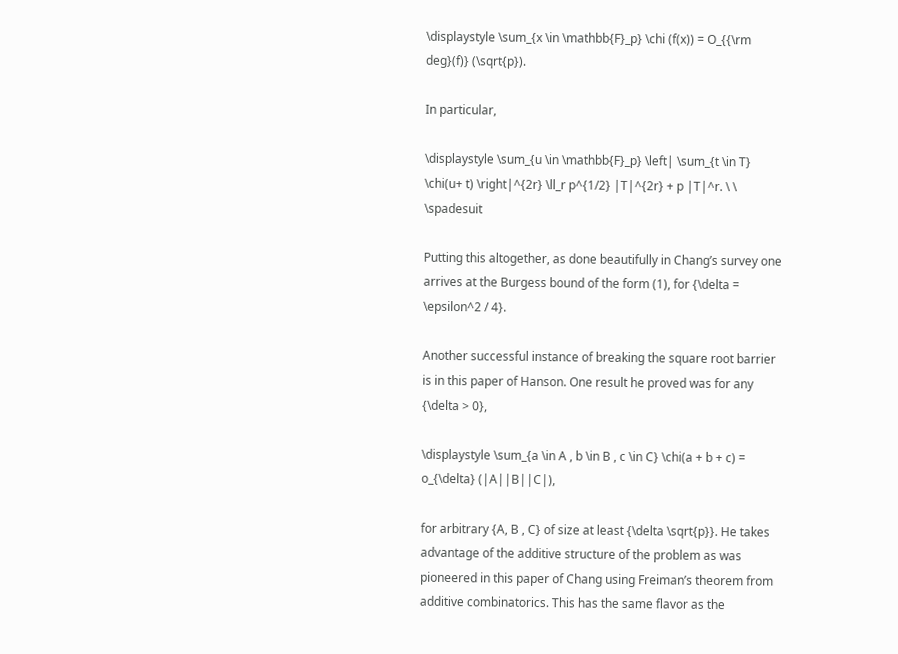\displaystyle \sum_{x \in \mathbb{F}_p} \chi (f(x)) = O_{{\rm deg}(f)} (\sqrt{p}).

In particular,

\displaystyle \sum_{u \in \mathbb{F}_p} \left| \sum_{t \in T} \chi(u+ t) \right|^{2r} \ll_r p^{1/2} |T|^{2r} + p |T|^r. \ \ \spadesuit

Putting this altogether, as done beautifully in Chang’s survey one arrives at the Burgess bound of the form (1), for {\delta = \epsilon^2 / 4}.

Another successful instance of breaking the square root barrier is in this paper of Hanson. One result he proved was for any {\delta > 0},

\displaystyle \sum_{a \in A , b \in B , c \in C} \chi(a + b + c) = o_{\delta} (|A||B||C|),

for arbitrary {A, B , C} of size at least {\delta \sqrt{p}}. He takes advantage of the additive structure of the problem as was pioneered in this paper of Chang using Freiman’s theorem from additive combinatorics. This has the same flavor as the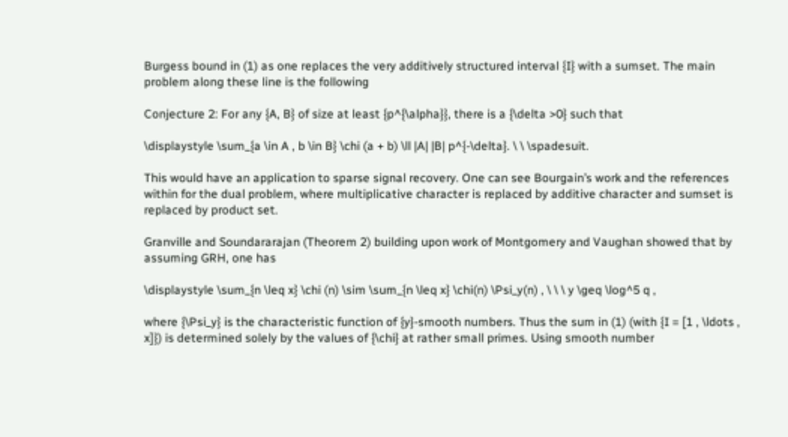Burgess bound in (1) as one replaces the very additively structured interval {I} with a sumset. The main problem along these line is the following

Conjecture 2: For any {A, B} of size at least {p^{\alpha}}, there is a {\delta >0} such that

\displaystyle \sum_{a \in A , b \in B} \chi (a + b) \ll |A| |B| p^{-\delta}. \ \ \spadesuit.

This would have an application to sparse signal recovery. One can see Bourgain’s work and the references within for the dual problem, where multiplicative character is replaced by additive character and sumset is replaced by product set.

Granville and Soundararajan (Theorem 2) building upon work of Montgomery and Vaughan showed that by assuming GRH, one has

\displaystyle \sum_{n \leq x} \chi (n) \sim \sum_{n \leq x} \chi(n) \Psi_y(n) , \ \ \ y \geq \log^5 q ,

where {\Psi_y} is the characteristic function of {y}-smooth numbers. Thus the sum in (1) (with {I = [1 , \ldots , x]}) is determined solely by the values of {\chi} at rather small primes. Using smooth number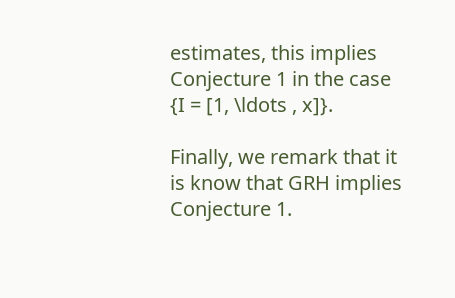estimates, this implies Conjecture 1 in the case {I = [1, \ldots , x]}.

Finally, we remark that it is know that GRH implies Conjecture 1.